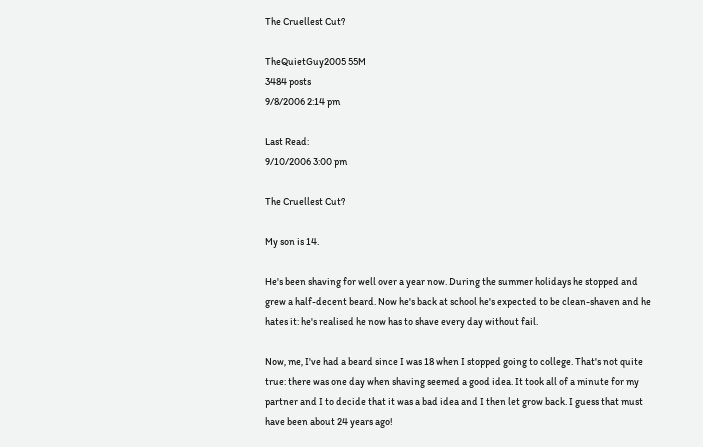The Cruellest Cut?

TheQuietGuy2005 55M
3484 posts
9/8/2006 2:14 pm

Last Read:
9/10/2006 3:00 pm

The Cruellest Cut?

My son is 14.

He's been shaving for well over a year now. During the summer holidays he stopped and grew a half-decent beard. Now he's back at school he's expected to be clean-shaven and he hates it: he's realised he now has to shave every day without fail.

Now, me, I've had a beard since I was 18 when I stopped going to college. That's not quite true: there was one day when shaving seemed a good idea. It took all of a minute for my partner and I to decide that it was a bad idea and I then let grow back. I guess that must have been about 24 years ago!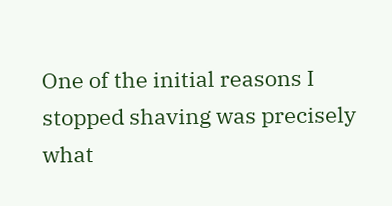One of the initial reasons I stopped shaving was precisely what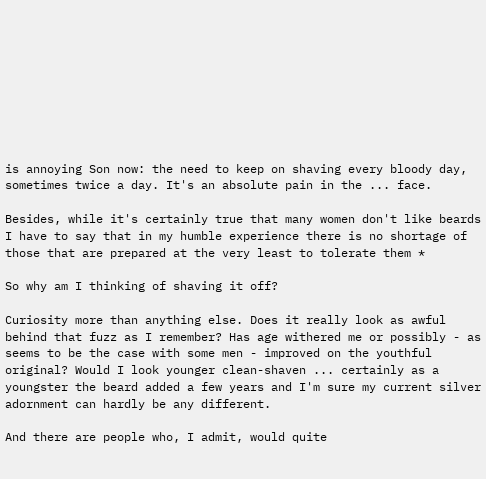is annoying Son now: the need to keep on shaving every bloody day, sometimes twice a day. It's an absolute pain in the ... face.

Besides, while it's certainly true that many women don't like beards I have to say that in my humble experience there is no shortage of those that are prepared at the very least to tolerate them *

So why am I thinking of shaving it off?

Curiosity more than anything else. Does it really look as awful behind that fuzz as I remember? Has age withered me or possibly - as seems to be the case with some men - improved on the youthful original? Would I look younger clean-shaven ... certainly as a youngster the beard added a few years and I'm sure my current silver adornment can hardly be any different.

And there are people who, I admit, would quite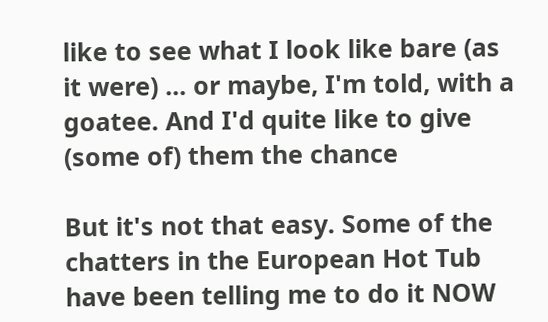like to see what I look like bare (as it were) ... or maybe, I'm told, with a goatee. And I'd quite like to give (some of) them the chance

But it's not that easy. Some of the chatters in the European Hot Tub have been telling me to do it NOW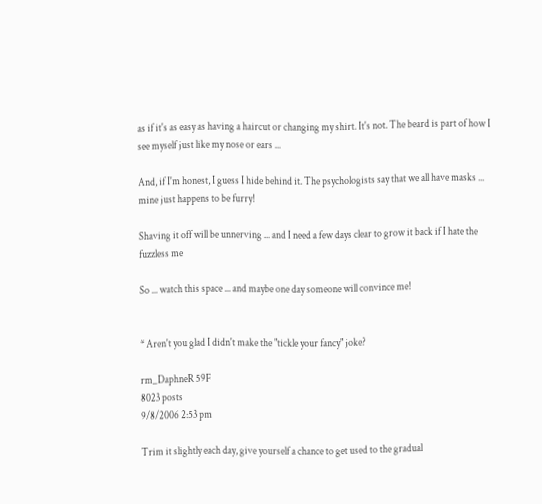as if it's as easy as having a haircut or changing my shirt. It's not. The beard is part of how I see myself just like my nose or ears ...

And, if I'm honest, I guess I hide behind it. The psychologists say that we all have masks ... mine just happens to be furry!

Shaving it off will be unnerving ... and I need a few days clear to grow it back if I hate the fuzzless me

So ... watch this space ... and maybe one day someone will convince me!


* Aren't you glad I didn't make the "tickle your fancy" joke?

rm_DaphneR 59F
8023 posts
9/8/2006 2:53 pm

Trim it slightly each day, give yourself a chance to get used to the gradual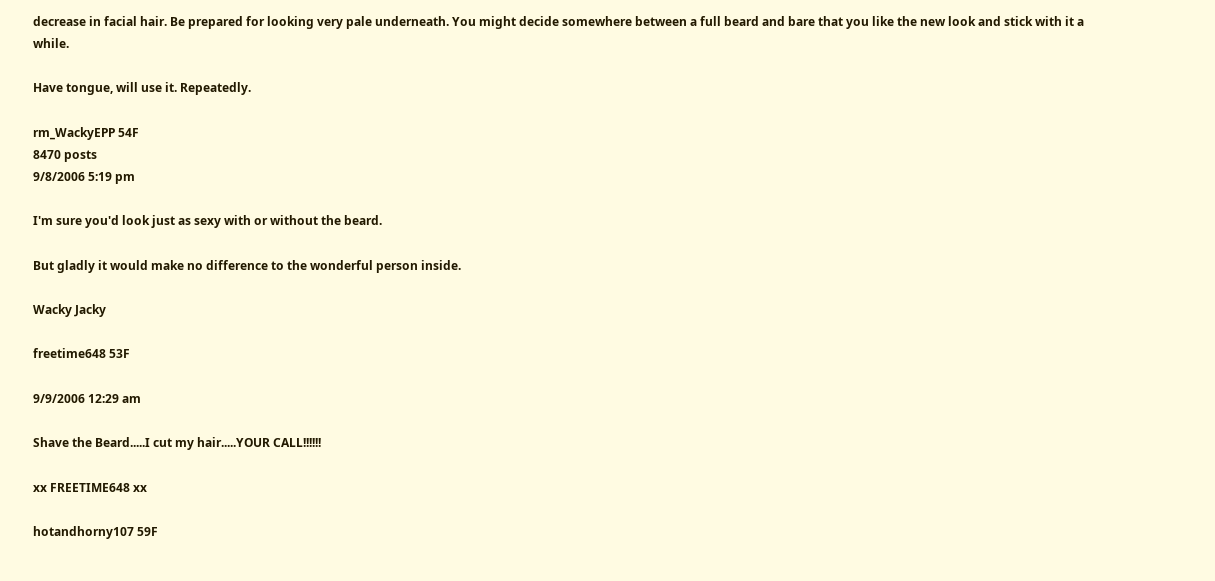decrease in facial hair. Be prepared for looking very pale underneath. You might decide somewhere between a full beard and bare that you like the new look and stick with it a while.

Have tongue, will use it. Repeatedly.

rm_WackyEPP 54F
8470 posts
9/8/2006 5:19 pm

I'm sure you'd look just as sexy with or without the beard.

But gladly it would make no difference to the wonderful person inside.

Wacky Jacky

freetime648 53F

9/9/2006 12:29 am

Shave the Beard.....I cut my hair.....YOUR CALL!!!!!!

xx FREETIME648 xx

hotandhorny107 59F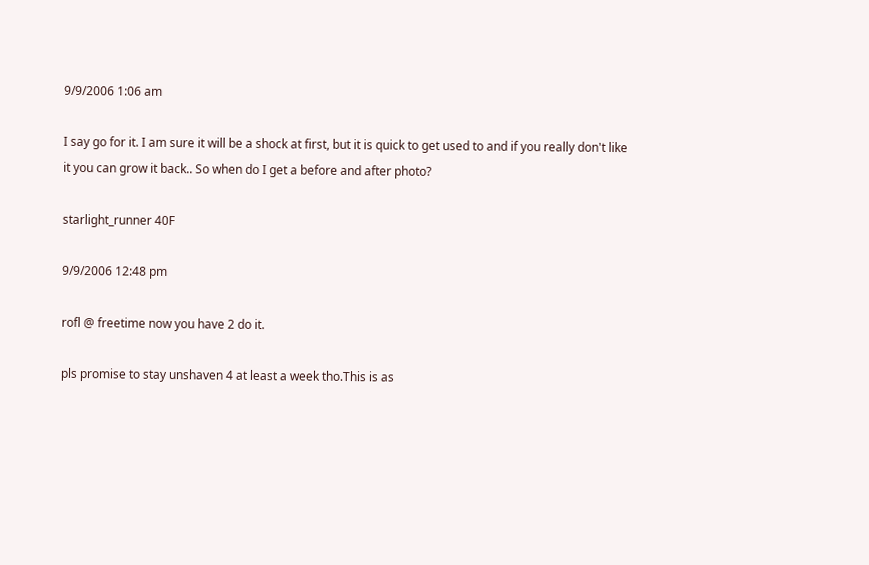9/9/2006 1:06 am

I say go for it. I am sure it will be a shock at first, but it is quick to get used to and if you really don't like it you can grow it back.. So when do I get a before and after photo?

starlight_runner 40F

9/9/2006 12:48 pm

rofl @ freetime now you have 2 do it.

pls promise to stay unshaven 4 at least a week tho.This is as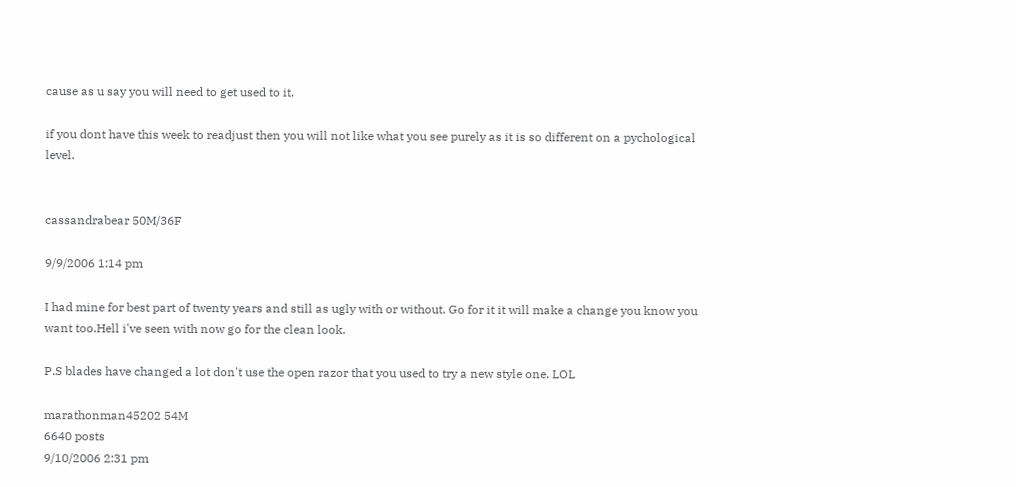cause as u say you will need to get used to it.

if you dont have this week to readjust then you will not like what you see purely as it is so different on a pychological level.


cassandrabear 50M/36F

9/9/2006 1:14 pm

I had mine for best part of twenty years and still as ugly with or without. Go for it it will make a change you know you want too.Hell i've seen with now go for the clean look.

P.S blades have changed a lot don't use the open razor that you used to try a new style one. LOL

marathonman45202 54M
6640 posts
9/10/2006 2:31 pm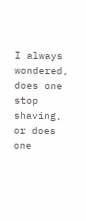I always wondered, does one stop shaving, or does one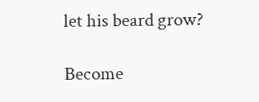let his beard grow?

Become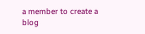a member to create a blog